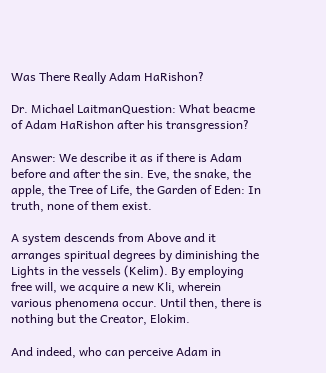Was There Really Adam HaRishon?

Dr. Michael LaitmanQuestion: What beacme of Adam HaRishon after his transgression?

Answer: We describe it as if there is Adam before and after the sin. Eve, the snake, the apple, the Tree of Life, the Garden of Eden: In truth, none of them exist.

A system descends from Above and it arranges spiritual degrees by diminishing the Lights in the vessels (Kelim). By employing free will, we acquire a new Kli, wherein various phenomena occur. Until then, there is nothing but the Creator, Elokim.

And indeed, who can perceive Adam in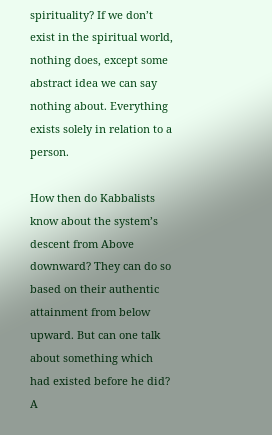spirituality? If we don’t exist in the spiritual world, nothing does, except some abstract idea we can say nothing about. Everything exists solely in relation to a person.

How then do Kabbalists know about the system’s descent from Above downward? They can do so based on their authentic attainment from below upward. But can one talk about something which had existed before he did? A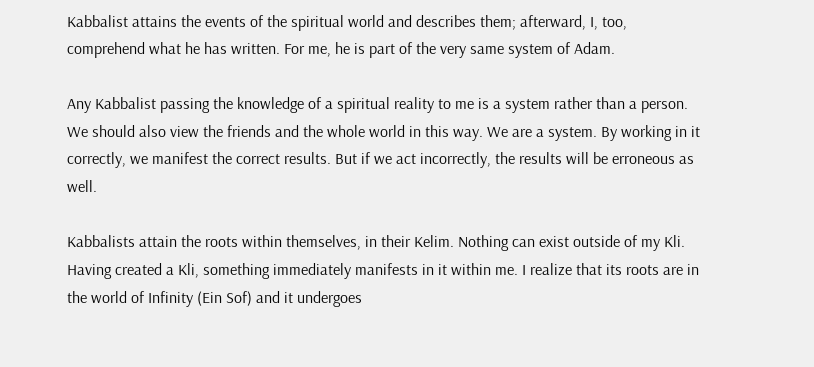Kabbalist attains the events of the spiritual world and describes them; afterward, I, too, comprehend what he has written. For me, he is part of the very same system of Adam.

Any Kabbalist passing the knowledge of a spiritual reality to me is a system rather than a person. We should also view the friends and the whole world in this way. We are a system. By working in it correctly, we manifest the correct results. But if we act incorrectly, the results will be erroneous as well.

Kabbalists attain the roots within themselves, in their Kelim. Nothing can exist outside of my Kli. Having created a Kli, something immediately manifests in it within me. I realize that its roots are in the world of Infinity (Ein Sof) and it undergoes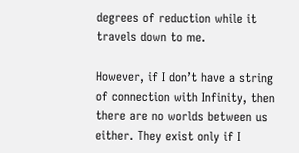degrees of reduction while it travels down to me.

However, if I don’t have a string of connection with Infinity, then there are no worlds between us either. They exist only if I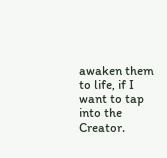awaken them to life, if I want to tap into the Creator.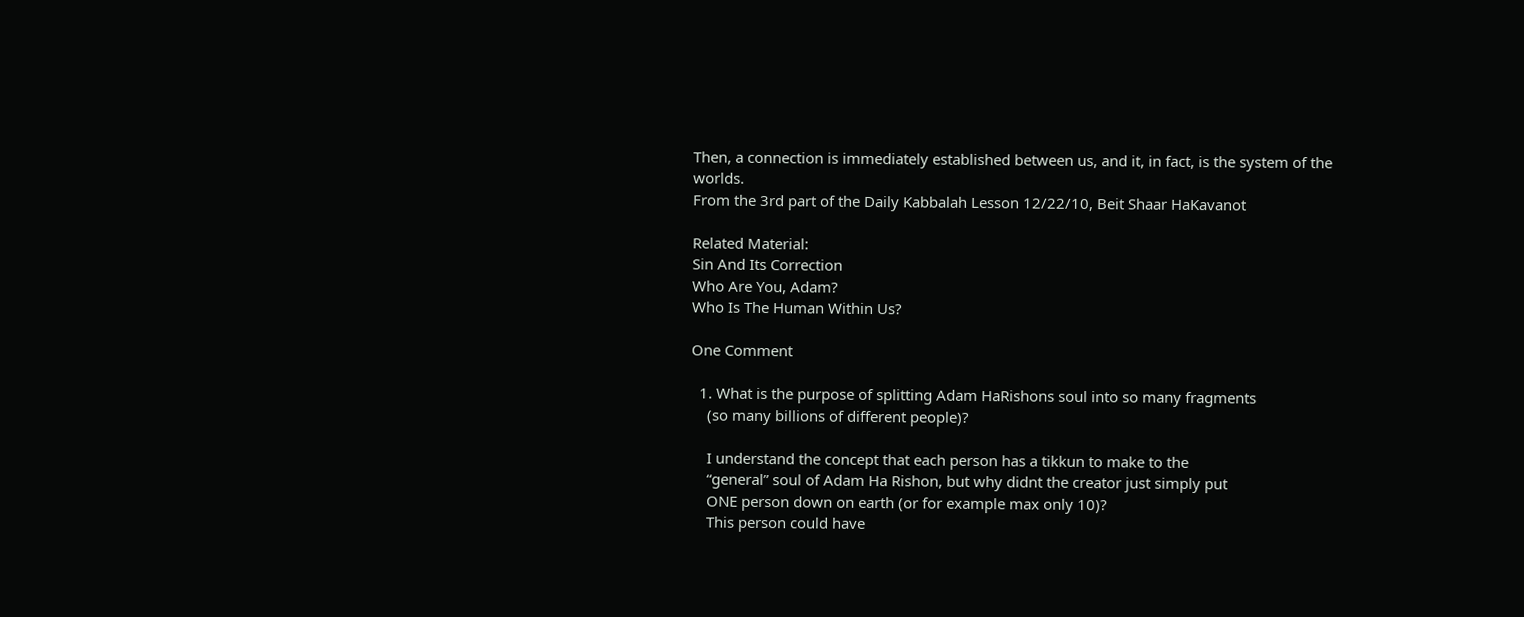Then, a connection is immediately established between us, and it, in fact, is the system of the worlds.
From the 3rd part of the Daily Kabbalah Lesson 12/22/10, Beit Shaar HaKavanot

Related Material:
Sin And Its Correction
Who Are You, Adam?
Who Is The Human Within Us?

One Comment

  1. What is the purpose of splitting Adam HaRishons soul into so many fragments
    (so many billions of different people)?

    I understand the concept that each person has a tikkun to make to the
    “general” soul of Adam Ha Rishon, but why didnt the creator just simply put
    ONE person down on earth (or for example max only 10)?
    This person could have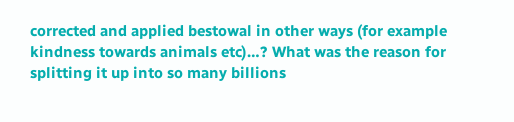corrected and applied bestowal in other ways (for example kindness towards animals etc)…? What was the reason for splitting it up into so many billions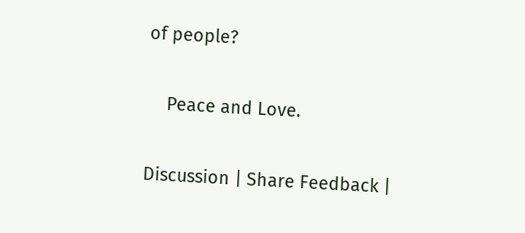of people?

    Peace and Love.

Discussion | Share Feedback |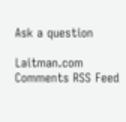Ask a question

Laitman.com Comments RSS Feed